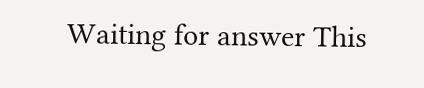Waiting for answer This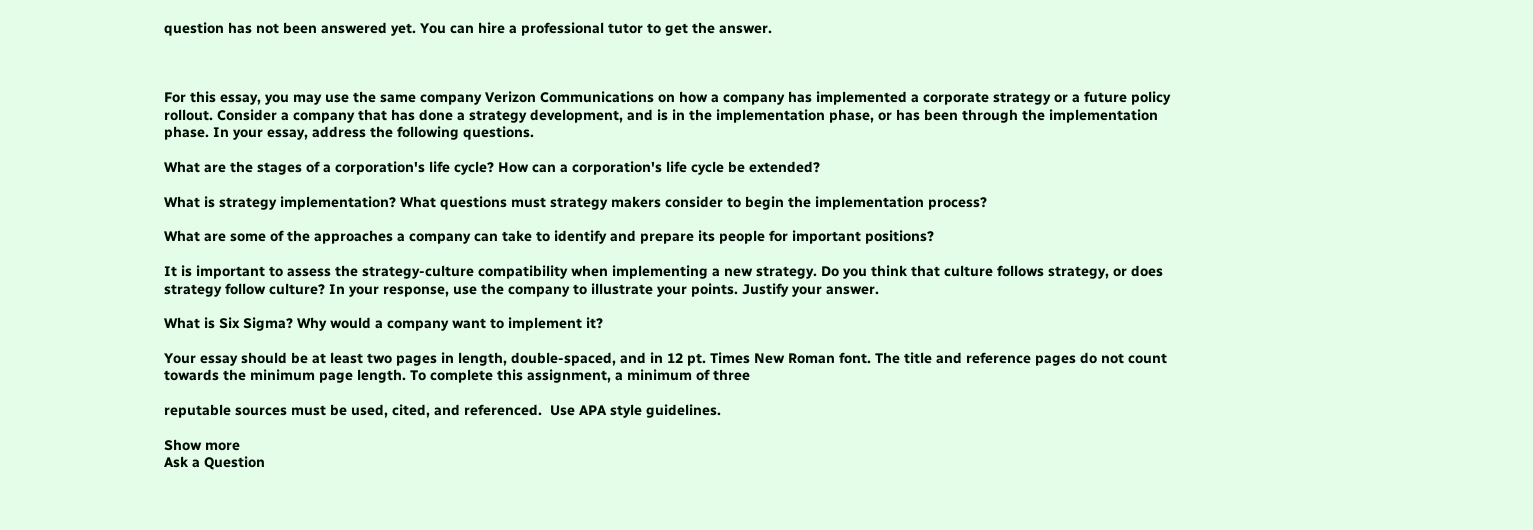question has not been answered yet. You can hire a professional tutor to get the answer.



For this essay, you may use the same company Verizon Communications on how a company has implemented a corporate strategy or a future policy rollout. Consider a company that has done a strategy development, and is in the implementation phase, or has been through the implementation phase. In your essay, address the following questions.

What are the stages of a corporation's life cycle? How can a corporation's life cycle be extended?

What is strategy implementation? What questions must strategy makers consider to begin the implementation process?

What are some of the approaches a company can take to identify and prepare its people for important positions?

It is important to assess the strategy-culture compatibility when implementing a new strategy. Do you think that culture follows strategy, or does strategy follow culture? In your response, use the company to illustrate your points. Justify your answer.

What is Six Sigma? Why would a company want to implement it?

Your essay should be at least two pages in length, double-spaced, and in 12 pt. Times New Roman font. The title and reference pages do not count towards the minimum page length. To complete this assignment, a minimum of three

reputable sources must be used, cited, and referenced.  Use APA style guidelines.

Show more
Ask a Question